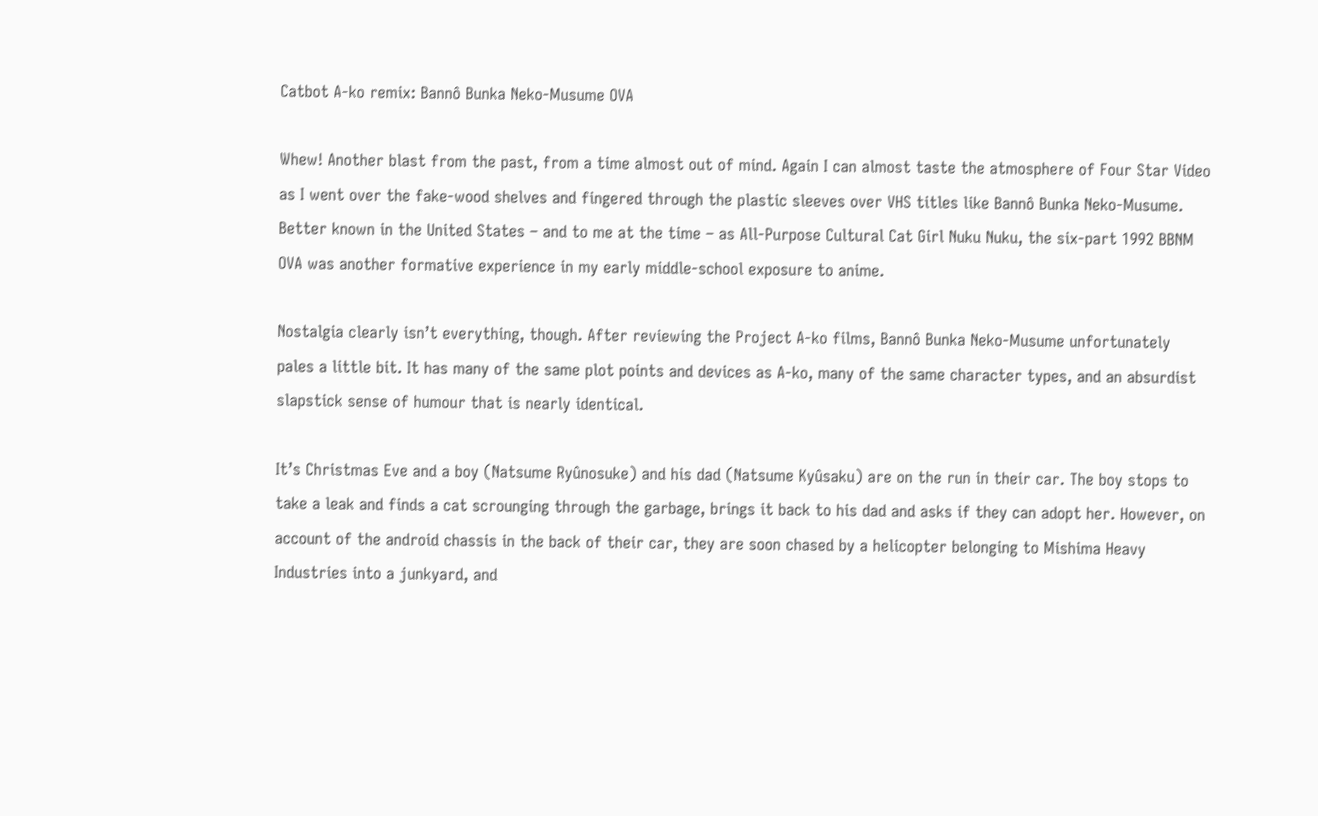Catbot A-ko remix: Bannô Bunka Neko-Musume OVA

Whew! Another blast from the past, from a time almost out of mind. Again I can almost taste the atmosphere of Four Star Video as I went over the fake-wood shelves and fingered through the plastic sleeves over VHS titles like Bannô Bunka Neko-Musume. Better known in the United States – and to me at the time – as All-Purpose Cultural Cat Girl Nuku Nuku, the six-part 1992 BBNM OVA was another formative experience in my early middle-school exposure to anime.

Nostalgia clearly isn’t everything, though. After reviewing the Project A-ko films, Bannô Bunka Neko-Musume unfortunately pales a little bit. It has many of the same plot points and devices as A-ko, many of the same character types, and an absurdist slapstick sense of humour that is nearly identical.

It’s Christmas Eve and a boy (Natsume Ryûnosuke) and his dad (Natsume Kyûsaku) are on the run in their car. The boy stops to take a leak and finds a cat scrounging through the garbage, brings it back to his dad and asks if they can adopt her. However, on account of the android chassis in the back of their car, they are soon chased by a helicopter belonging to Mishima Heavy Industries into a junkyard, and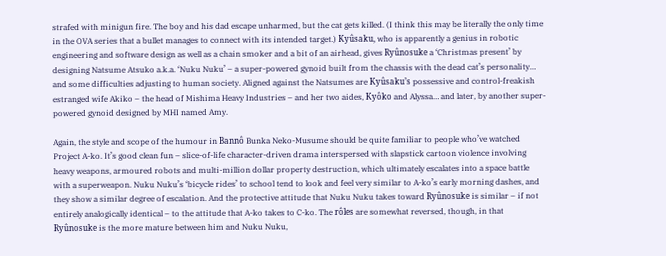strafed with minigun fire. The boy and his dad escape unharmed, but the cat gets killed. (I think this may be literally the only time in the OVA series that a bullet manages to connect with its intended target.) Kyûsaku, who is apparently a genius in robotic engineering and software design as well as a chain smoker and a bit of an airhead, gives Ryûnosuke a ‘Christmas present’ by designing Natsume Atsuko a.k.a. ‘Nuku Nuku’ – a super-powered gynoid built from the chassis with the dead cat’s personality… and some difficulties adjusting to human society. Aligned against the Natsumes are Kyûsaku’s possessive and control-freakish estranged wife Akiko – the head of Mishima Heavy Industries – and her two aides, Kyôko and Alyssa… and later, by another super-powered gynoid designed by MHI named Amy.

Again, the style and scope of the humour in Bannô Bunka Neko-Musume should be quite familiar to people who’ve watched Project A-ko. It’s good clean fun – slice-of-life character-driven drama interspersed with slapstick cartoon violence involving heavy weapons, armoured robots and multi-million dollar property destruction, which ultimately escalates into a space battle with a superweapon. Nuku Nuku’s ‘bicycle rides’ to school tend to look and feel very similar to A-ko’s early morning dashes, and they show a similar degree of escalation. And the protective attitude that Nuku Nuku takes toward Ryûnosuke is similar – if not entirely analogically identical – to the attitude that A-ko takes to C-ko. The rôles are somewhat reversed, though, in that Ryûnosuke is the more mature between him and Nuku Nuku,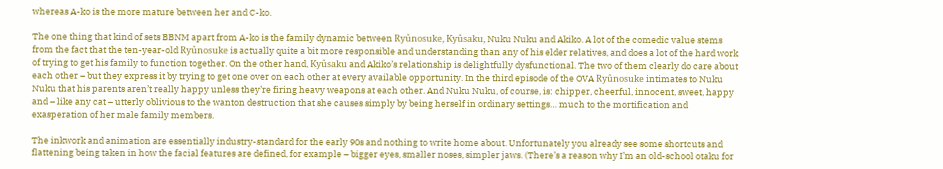whereas A-ko is the more mature between her and C-ko.

The one thing that kind of sets BBNM apart from A-ko is the family dynamic between Ryûnosuke, Kyûsaku, Nuku Nuku and Akiko. A lot of the comedic value stems from the fact that the ten-year-old Ryûnosuke is actually quite a bit more responsible and understanding than any of his elder relatives, and does a lot of the hard work of trying to get his family to function together. On the other hand, Kyûsaku and Akiko’s relationship is delightfully dysfunctional. The two of them clearly do care about each other – but they express it by trying to get one over on each other at every available opportunity. In the third episode of the OVA Ryûnosuke intimates to Nuku Nuku that his parents aren’t really happy unless they’re firing heavy weapons at each other. And Nuku Nuku, of course, is: chipper, cheerful, innocent, sweet, happy and – like any cat – utterly oblivious to the wanton destruction that she causes simply by being herself in ordinary settings… much to the mortification and exasperation of her male family members.

The inkwork and animation are essentially industry-standard for the early 90s and nothing to write home about. Unfortunately you already see some shortcuts and flattening being taken in how the facial features are defined, for example – bigger eyes, smaller noses, simpler jaws. (There’s a reason why I’m an old-school otaku for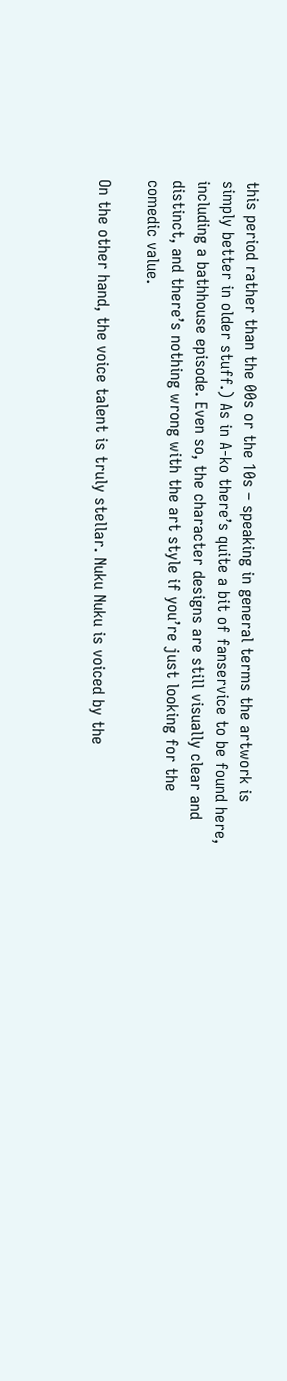this period rather than the 00s or the 10s – speaking in general terms the artwork is simply better in older stuff.) As in A-ko there’s quite a bit of fanservice to be found here, including a bathhouse episode. Even so, the character designs are still visually clear and distinct, and there’s nothing wrong with the art style if you’re just looking for the comedic value.

On the other hand, the voice talent is truly stellar. Nuku Nuku is voiced by the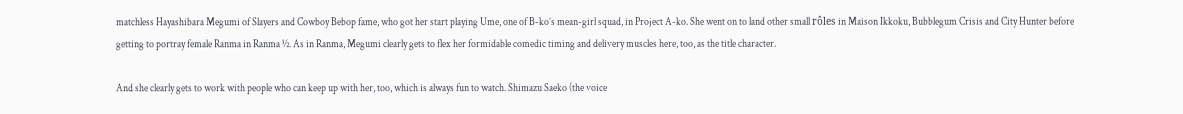matchless Hayashibara Megumi of Slayers and Cowboy Bebop fame, who got her start playing Ume, one of B-ko’s mean-girl squad, in Project A-ko. She went on to land other small rôles in Maison Ikkoku, Bubblegum Crisis and City Hunter before getting to portray female Ranma in Ranma ½. As in Ranma, Megumi clearly gets to flex her formidable comedic timing and delivery muscles here, too, as the title character.

And she clearly gets to work with people who can keep up with her, too, which is always fun to watch. Shimazu Saeko (the voice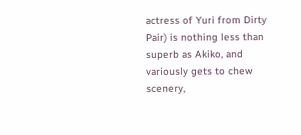actress of Yuri from Dirty Pair) is nothing less than superb as Akiko, and variously gets to chew scenery,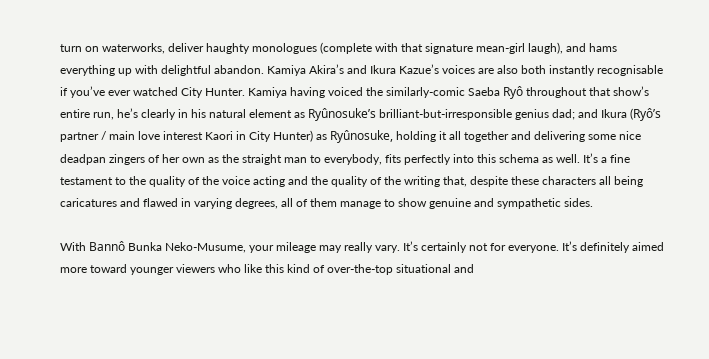turn on waterworks, deliver haughty monologues (complete with that signature mean-girl laugh), and hams everything up with delightful abandon. Kamiya Akira’s and Ikura Kazue’s voices are also both instantly recognisable if you’ve ever watched City Hunter. Kamiya having voiced the similarly-comic Saeba Ryô throughout that show’s entire run, he’s clearly in his natural element as Ryûnosuke’s brilliant-but-irresponsible genius dad; and Ikura (Ryô’s partner / main love interest Kaori in City Hunter) as Ryûnosuke, holding it all together and delivering some nice deadpan zingers of her own as the straight man to everybody, fits perfectly into this schema as well. It’s a fine testament to the quality of the voice acting and the quality of the writing that, despite these characters all being caricatures and flawed in varying degrees, all of them manage to show genuine and sympathetic sides.

With Bannô Bunka Neko-Musume, your mileage may really vary. It’s certainly not for everyone. It’s definitely aimed more toward younger viewers who like this kind of over-the-top situational and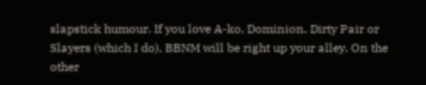slapstick humour. If you love A-ko, Dominion, Dirty Pair or Slayers (which I do), BBNM will be right up your alley. On the other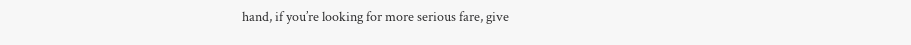hand, if you’re looking for more serious fare, give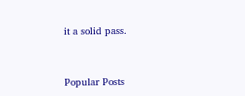it a solid pass.


Popular Posts